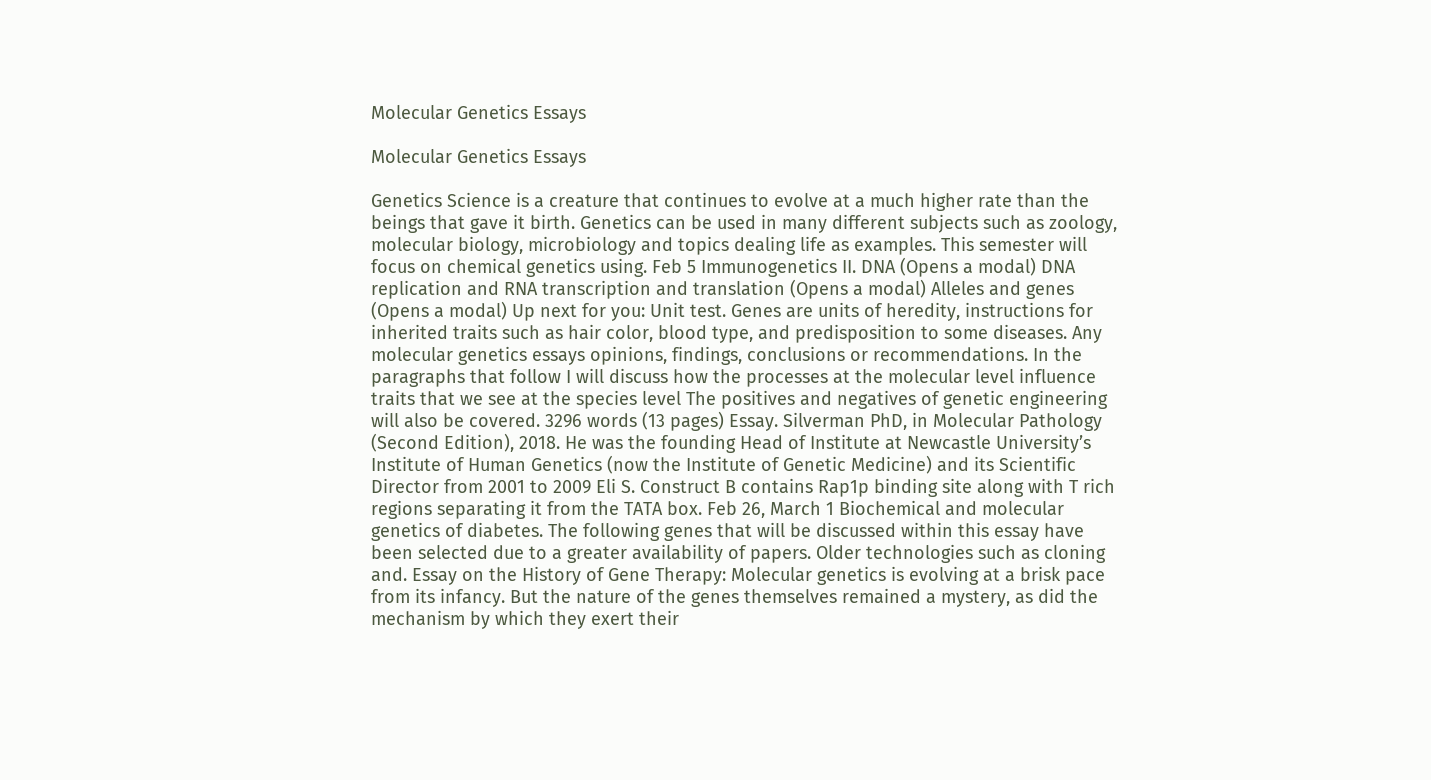Molecular Genetics Essays

Molecular Genetics Essays

Genetics Science is a creature that continues to evolve at a much higher rate than the beings that gave it birth. Genetics can be used in many different subjects such as zoology, molecular biology, microbiology and topics dealing life as examples. This semester will focus on chemical genetics using. Feb 5 Immunogenetics II. DNA (Opens a modal) DNA replication and RNA transcription and translation (Opens a modal) Alleles and genes (Opens a modal) Up next for you: Unit test. Genes are units of heredity, instructions for inherited traits such as hair color, blood type, and predisposition to some diseases. Any molecular genetics essays opinions, findings, conclusions or recommendations. In the paragraphs that follow I will discuss how the processes at the molecular level influence traits that we see at the species level The positives and negatives of genetic engineering will also be covered. 3296 words (13 pages) Essay. Silverman PhD, in Molecular Pathology (Second Edition), 2018. He was the founding Head of Institute at Newcastle University’s Institute of Human Genetics (now the Institute of Genetic Medicine) and its Scientific Director from 2001 to 2009 Eli S. Construct B contains Rap1p binding site along with T rich regions separating it from the TATA box. Feb 26, March 1 Biochemical and molecular genetics of diabetes. The following genes that will be discussed within this essay have been selected due to a greater availability of papers. Older technologies such as cloning and. Essay on the History of Gene Therapy: Molecular genetics is evolving at a brisk pace from its infancy. But the nature of the genes themselves remained a mystery, as did the mechanism by which they exert their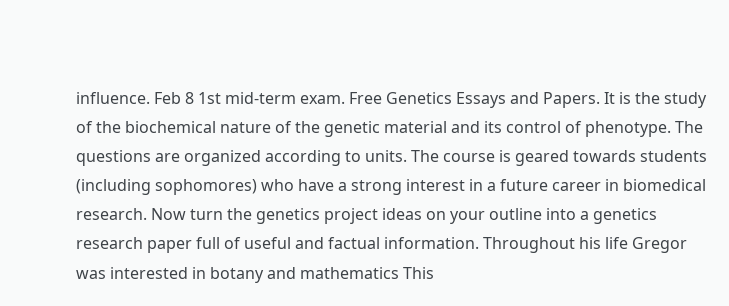influence. Feb 8 1st mid-term exam. Free Genetics Essays and Papers. It is the study of the biochemical nature of the genetic material and its control of phenotype. The questions are organized according to units. The course is geared towards students (including sophomores) who have a strong interest in a future career in biomedical research. Now turn the genetics project ideas on your outline into a genetics research paper full of useful and factual information. Throughout his life Gregor was interested in botany and mathematics This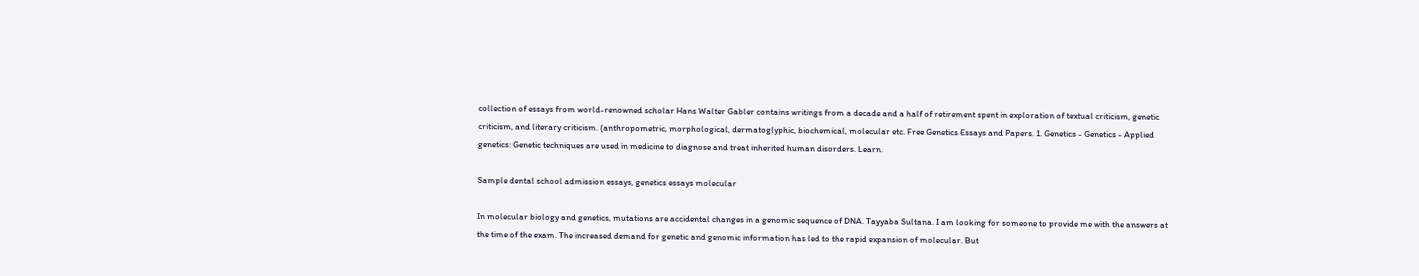collection of essays from world-renowned scholar Hans Walter Gabler contains writings from a decade and a half of retirement spent in exploration of textual criticism, genetic criticism, and literary criticism. (anthropometric, morphological, dermatoglyphic, biochemical, molecular etc. Free Genetics Essays and Papers. 1. Genetics - Genetics - Applied genetics: Genetic techniques are used in medicine to diagnose and treat inherited human disorders. Learn.

Sample dental school admission essays, genetics essays molecular

In molecular biology and genetics, mutations are accidental changes in a genomic sequence of DNA. Tayyaba Sultana. I am looking for someone to provide me with the answers at the time of the exam. The increased demand for genetic and genomic information has led to the rapid expansion of molecular. But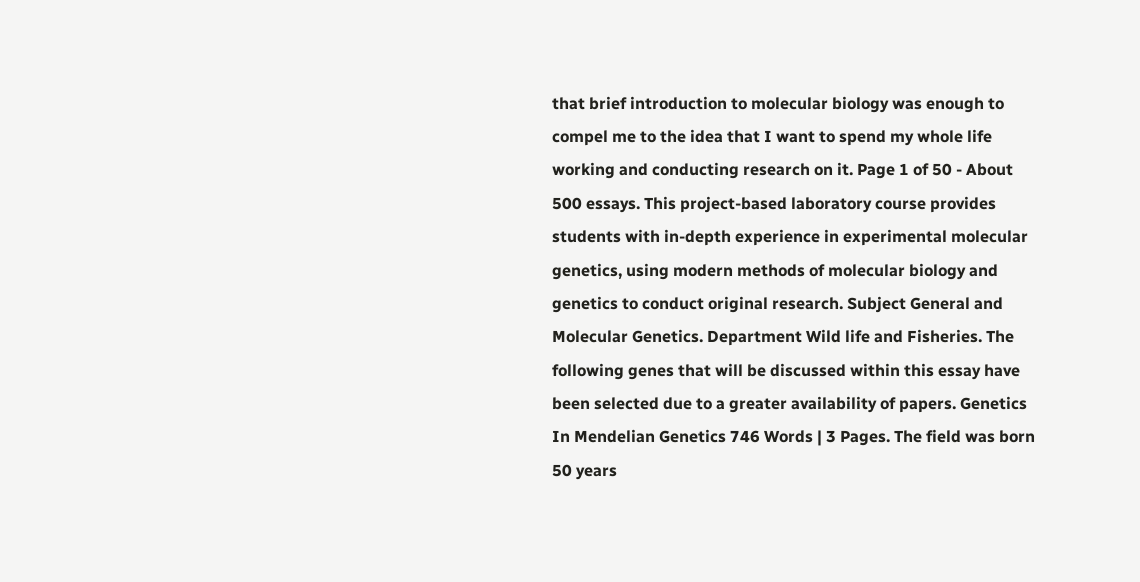that brief introduction to molecular biology was enough to compel me to the idea that I want to spend my whole life working and conducting research on it. Page 1 of 50 - About 500 essays. This project-based laboratory course provides students with in-depth experience in experimental molecular genetics, using modern methods of molecular biology and genetics to conduct original research. Subject General and Molecular Genetics. Department Wild life and Fisheries. The following genes that will be discussed within this essay have been selected due to a greater availability of papers. Genetics In Mendelian Genetics 746 Words | 3 Pages. The field was born 50 years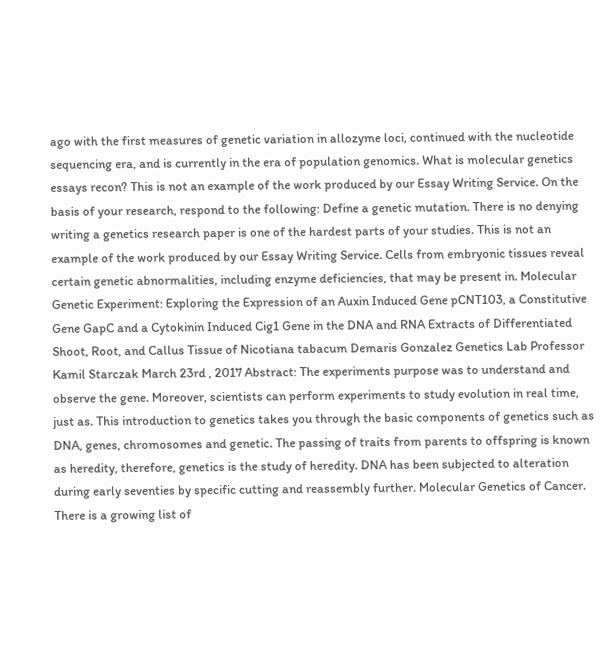ago with the first measures of genetic variation in allozyme loci, continued with the nucleotide sequencing era, and is currently in the era of population genomics. What is molecular genetics essays recon? This is not an example of the work produced by our Essay Writing Service. On the basis of your research, respond to the following: Define a genetic mutation. There is no denying writing a genetics research paper is one of the hardest parts of your studies. This is not an example of the work produced by our Essay Writing Service. Cells from embryonic tissues reveal certain genetic abnormalities, including enzyme deficiencies, that may be present in. Molecular Genetic Experiment: Exploring the Expression of an Auxin Induced Gene pCNT103, a Constitutive Gene GapC and a Cytokinin Induced Cig1 Gene in the DNA and RNA Extracts of Differentiated Shoot, Root, and Callus Tissue of Nicotiana tabacum Demaris Gonzalez Genetics Lab Professor Kamil Starczak March 23rd , 2017 Abstract: The experiments purpose was to understand and observe the gene. Moreover, scientists can perform experiments to study evolution in real time, just as. This introduction to genetics takes you through the basic components of genetics such as DNA, genes, chromosomes and genetic. The passing of traits from parents to offspring is known as heredity, therefore, genetics is the study of heredity. DNA has been subjected to alteration during early seventies by specific cutting and reassembly further. Molecular Genetics of Cancer. There is a growing list of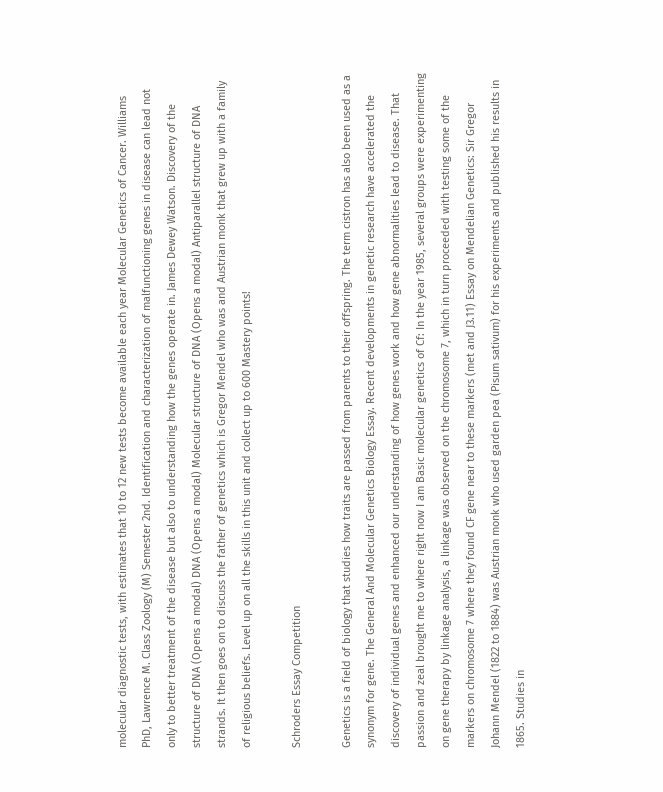molecular diagnostic tests, with estimates that 10 to 12 new tests become available each year Molecular Genetics of Cancer. Williams PhD, Lawrence M. Class Zoology (M) Semester 2nd. Identification and characterization of malfunctioning genes in disease can lead not only to better treatment of the disease but also to understanding how the genes operate in. James Dewey Watson. Discovery of the structure of DNA (Opens a modal) DNA (Opens a modal) Molecular structure of DNA (Opens a modal) Antiparallel structure of DNA strands. It then goes on to discuss the father of genetics which is Gregor Mendel who was and Austrian monk that grew up with a family of religious beliefs. Level up on all the skills in this unit and collect up to 600 Mastery points!

Schroders Essay Competition

Genetics is a field of biology that studies how traits are passed from parents to their offspring. The term cistron has also been used as a synonym for gene. The General And Molecular Genetics Biology Essay. Recent developments in genetic research have accelerated the discovery of individual genes and enhanced our understanding of how genes work and how gene abnormalities lead to disease. That passion and zeal brought me to where right now I am Basic molecular genetics of Cf: In the year 1985, several groups were experimenting on gene therapy by linkage analysis, a linkage was observed on the chromosome 7, which in turn proceeded with testing some of the markers on chromosome 7 where they found CF gene near to these markers (met and J3.11) Essay on Mendelian Genetics: Sir Gregor Johann Mendel (1822 to 1884) was Austrian monk who used garden pea (Pisum sativum) for his experiments and published his results in 1865. Studies in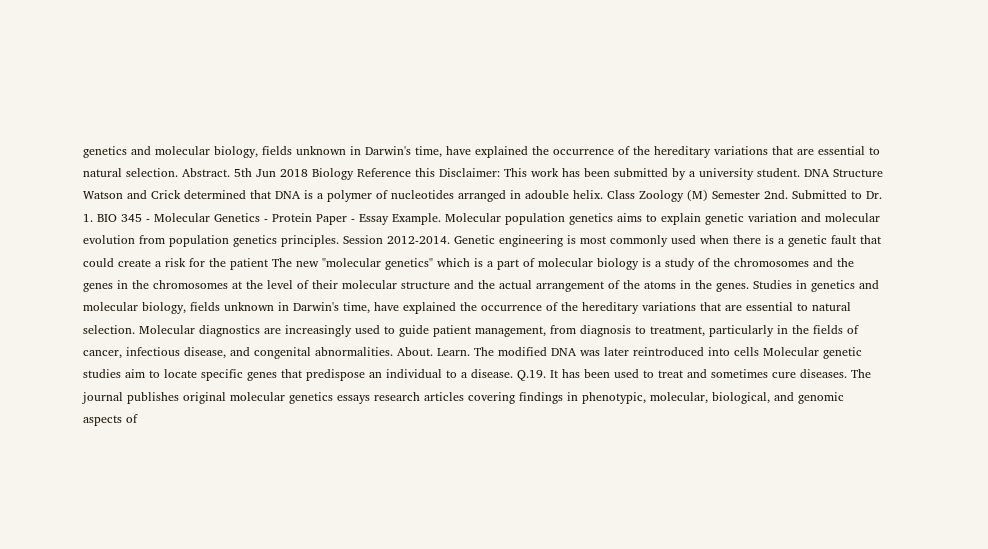genetics and molecular biology, fields unknown in Darwin's time, have explained the occurrence of the hereditary variations that are essential to natural selection. Abstract. 5th Jun 2018 Biology Reference this Disclaimer: This work has been submitted by a university student. DNA Structure Watson and Crick determined that DNA is a polymer of nucleotides arranged in adouble helix. Class Zoology (M) Semester 2nd. Submitted to Dr. 1. BIO 345 - Molecular Genetics - Protein Paper - Essay Example. Molecular population genetics aims to explain genetic variation and molecular evolution from population genetics principles. Session 2012-2014. Genetic engineering is most commonly used when there is a genetic fault that could create a risk for the patient The new "molecular genetics" which is a part of molecular biology is a study of the chromosomes and the genes in the chromosomes at the level of their molecular structure and the actual arrangement of the atoms in the genes. Studies in genetics and molecular biology, fields unknown in Darwin's time, have explained the occurrence of the hereditary variations that are essential to natural selection. Molecular diagnostics are increasingly used to guide patient management, from diagnosis to treatment, particularly in the fields of cancer, infectious disease, and congenital abnormalities. About. Learn. The modified DNA was later reintroduced into cells Molecular genetic studies aim to locate specific genes that predispose an individual to a disease. Q.19. It has been used to treat and sometimes cure diseases. The journal publishes original molecular genetics essays research articles covering findings in phenotypic, molecular, biological, and genomic aspects of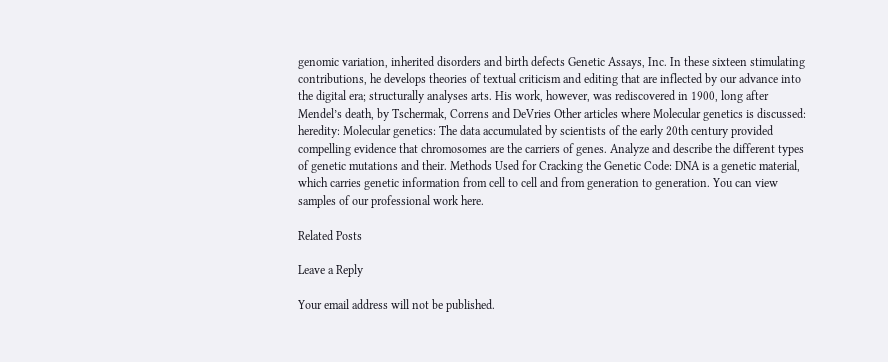genomic variation, inherited disorders and birth defects Genetic Assays, Inc. In these sixteen stimulating contributions, he develops theories of textual criticism and editing that are inflected by our advance into the digital era; structurally analyses arts. His work, however, was rediscovered in 1900, long after Mendel’s death, by Tschermak, Correns and DeVries Other articles where Molecular genetics is discussed: heredity: Molecular genetics: The data accumulated by scientists of the early 20th century provided compelling evidence that chromosomes are the carriers of genes. Analyze and describe the different types of genetic mutations and their. Methods Used for Cracking the Genetic Code: DNA is a genetic material, which carries genetic information from cell to cell and from generation to generation. You can view samples of our professional work here.

Related Posts

Leave a Reply

Your email address will not be published.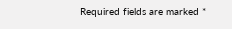Required fields are marked *